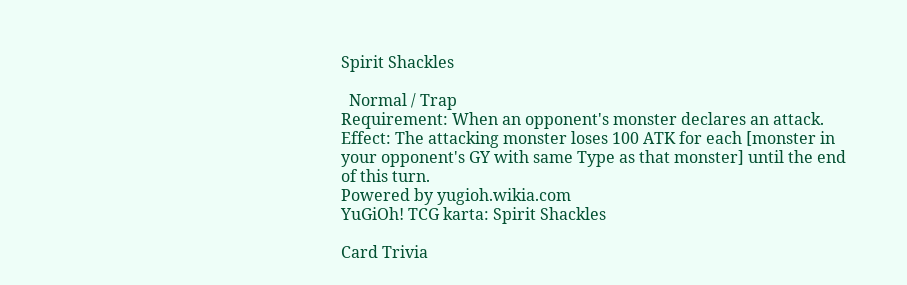Spirit Shackles

  Normal / Trap
Requirement: When an opponent's monster declares an attack.
Effect: The attacking monster loses 100 ATK for each [monster in your opponent's GY with same Type as that monster] until the end of this turn.
Powered by yugioh.wikia.com
YuGiOh! TCG karta: Spirit Shackles

Card Trivia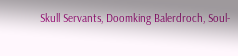Skull Servants, Doomking Balerdroch, Soul-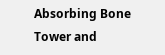Absorbing Bone Tower and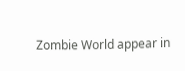Zombie World appear in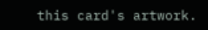this card's artwork.